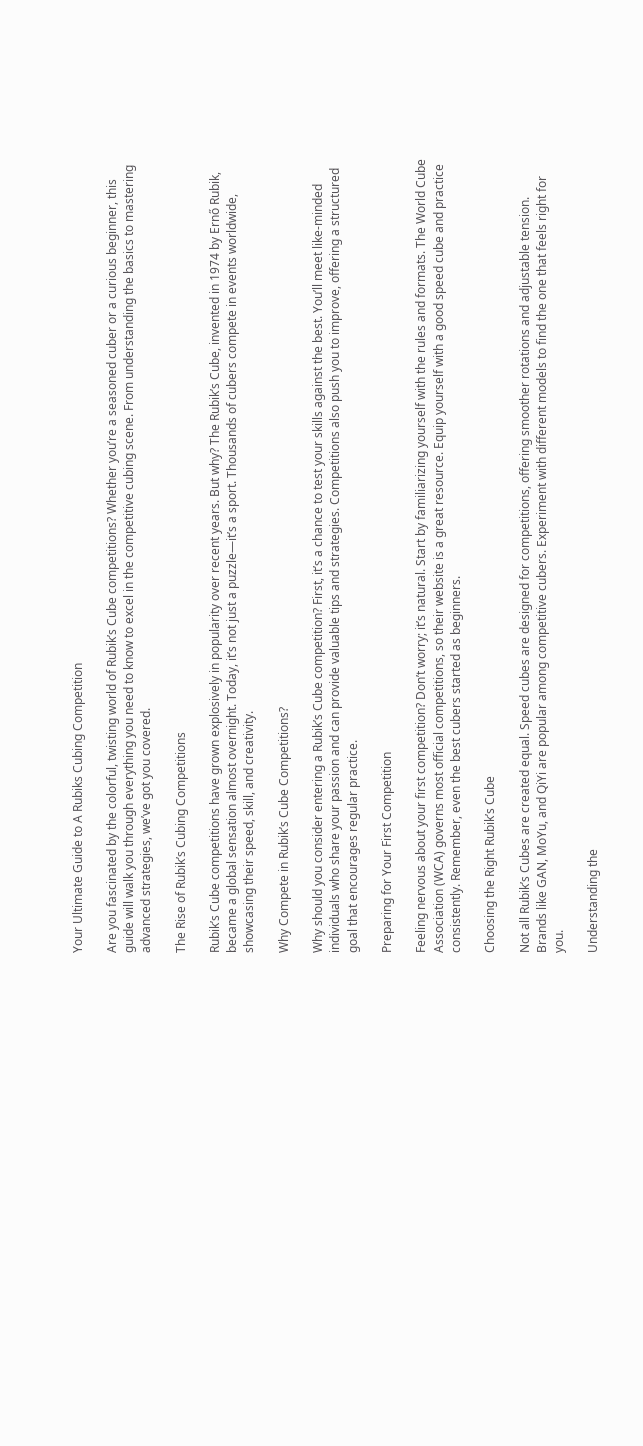Your Ultimate Guide to A Rubiks Cubing Competition

Are you fascinated by the colorful, twisting world of Rubik’s Cube competitions? Whether you’re a seasoned cuber or a curious beginner, this guide will walk you through everything you need to know to excel in the competitive cubing scene. From understanding the basics to mastering advanced strategies, we’ve got you covered.

The Rise of Rubik’s Cubing Competitions

Rubik’s Cube competitions have grown explosively in popularity over recent years. But why? The Rubik’s Cube, invented in 1974 by Ernő Rubik, became a global sensation almost overnight. Today, it’s not just a puzzle—it’s a sport. Thousands of cubers compete in events worldwide, showcasing their speed, skill, and creativity.

Why Compete in Rubik’s Cube Competitions?

Why should you consider entering a Rubik’s Cube competition? First, it’s a chance to test your skills against the best. You’ll meet like-minded individuals who share your passion and can provide valuable tips and strategies. Competitions also push you to improve, offering a structured goal that encourages regular practice.

Preparing for Your First Competition

Feeling nervous about your first competition? Don’t worry; it’s natural. Start by familiarizing yourself with the rules and formats. The World Cube Association (WCA) governs most official competitions, so their website is a great resource. Equip yourself with a good speed cube and practice consistently. Remember, even the best cubers started as beginners.

Choosing the Right Rubik’s Cube

Not all Rubik’s Cubes are created equal. Speed cubes are designed for competitions, offering smoother rotations and adjustable tension. Brands like GAN, MoYu, and QiYi are popular among competitive cubers. Experiment with different models to find the one that feels right for you.

Understanding the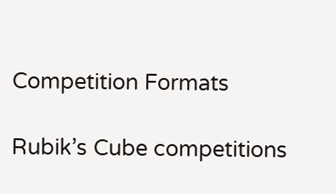Competition Formats

Rubik’s Cube competitions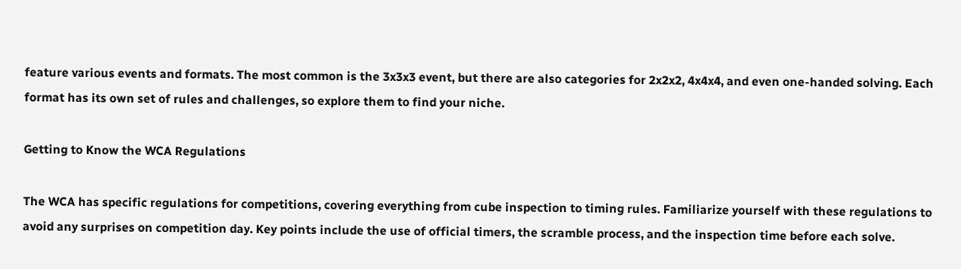feature various events and formats. The most common is the 3x3x3 event, but there are also categories for 2x2x2, 4x4x4, and even one-handed solving. Each format has its own set of rules and challenges, so explore them to find your niche.

Getting to Know the WCA Regulations

The WCA has specific regulations for competitions, covering everything from cube inspection to timing rules. Familiarize yourself with these regulations to avoid any surprises on competition day. Key points include the use of official timers, the scramble process, and the inspection time before each solve.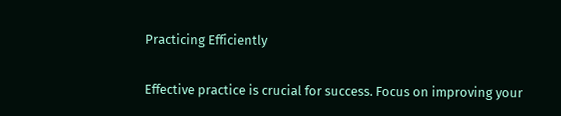Practicing Efficiently

Effective practice is crucial for success. Focus on improving your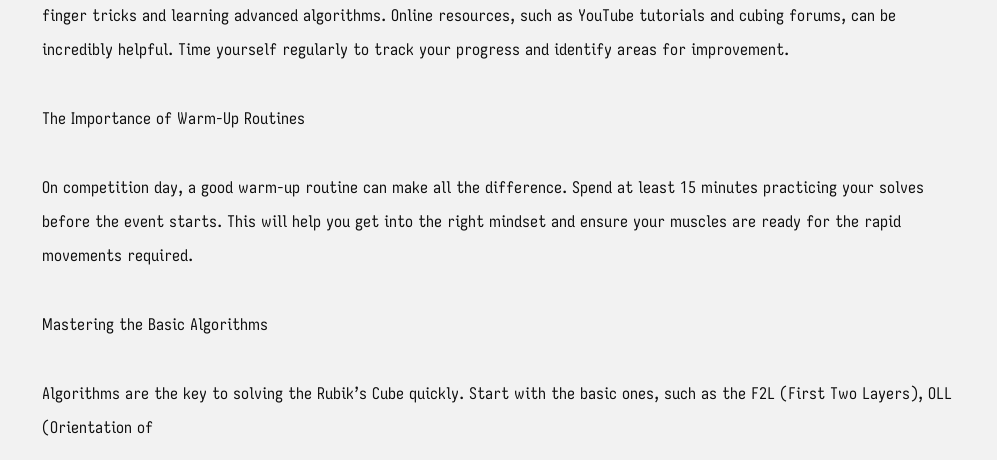finger tricks and learning advanced algorithms. Online resources, such as YouTube tutorials and cubing forums, can be incredibly helpful. Time yourself regularly to track your progress and identify areas for improvement.

The Importance of Warm-Up Routines

On competition day, a good warm-up routine can make all the difference. Spend at least 15 minutes practicing your solves before the event starts. This will help you get into the right mindset and ensure your muscles are ready for the rapid movements required.

Mastering the Basic Algorithms

Algorithms are the key to solving the Rubik’s Cube quickly. Start with the basic ones, such as the F2L (First Two Layers), OLL (Orientation of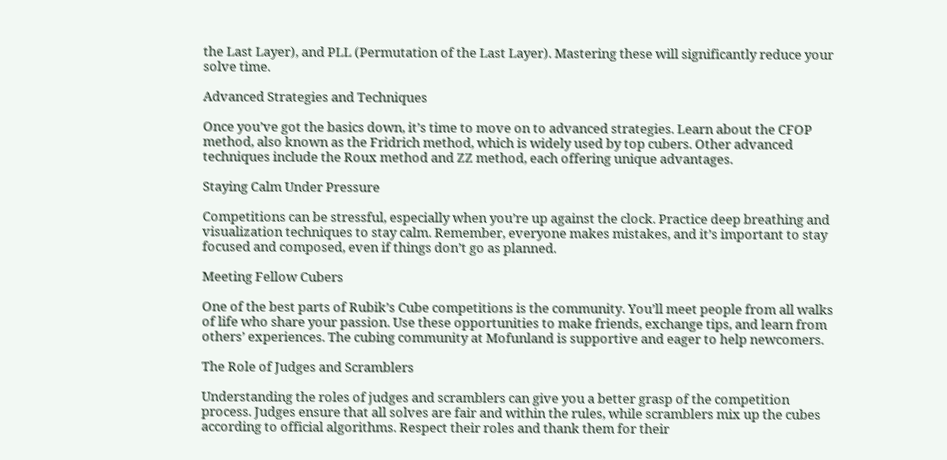the Last Layer), and PLL (Permutation of the Last Layer). Mastering these will significantly reduce your solve time.

Advanced Strategies and Techniques

Once you’ve got the basics down, it’s time to move on to advanced strategies. Learn about the CFOP method, also known as the Fridrich method, which is widely used by top cubers. Other advanced techniques include the Roux method and ZZ method, each offering unique advantages.

Staying Calm Under Pressure

Competitions can be stressful, especially when you’re up against the clock. Practice deep breathing and visualization techniques to stay calm. Remember, everyone makes mistakes, and it’s important to stay focused and composed, even if things don’t go as planned.

Meeting Fellow Cubers

One of the best parts of Rubik’s Cube competitions is the community. You’ll meet people from all walks of life who share your passion. Use these opportunities to make friends, exchange tips, and learn from others’ experiences. The cubing community at Mofunland is supportive and eager to help newcomers.

The Role of Judges and Scramblers

Understanding the roles of judges and scramblers can give you a better grasp of the competition process. Judges ensure that all solves are fair and within the rules, while scramblers mix up the cubes according to official algorithms. Respect their roles and thank them for their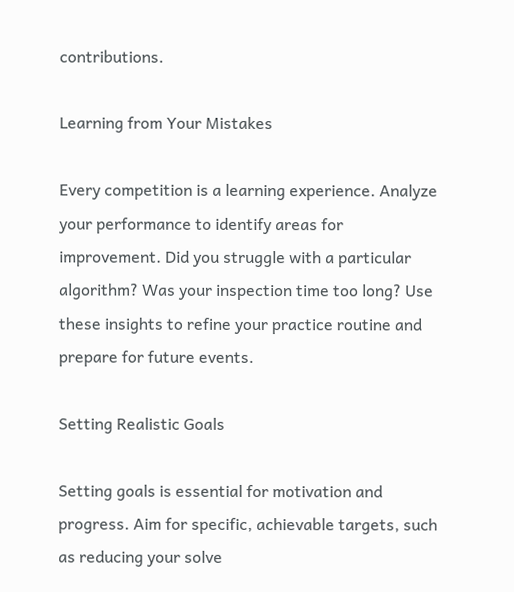contributions.

Learning from Your Mistakes

Every competition is a learning experience. Analyze your performance to identify areas for improvement. Did you struggle with a particular algorithm? Was your inspection time too long? Use these insights to refine your practice routine and prepare for future events.

Setting Realistic Goals

Setting goals is essential for motivation and progress. Aim for specific, achievable targets, such as reducing your solve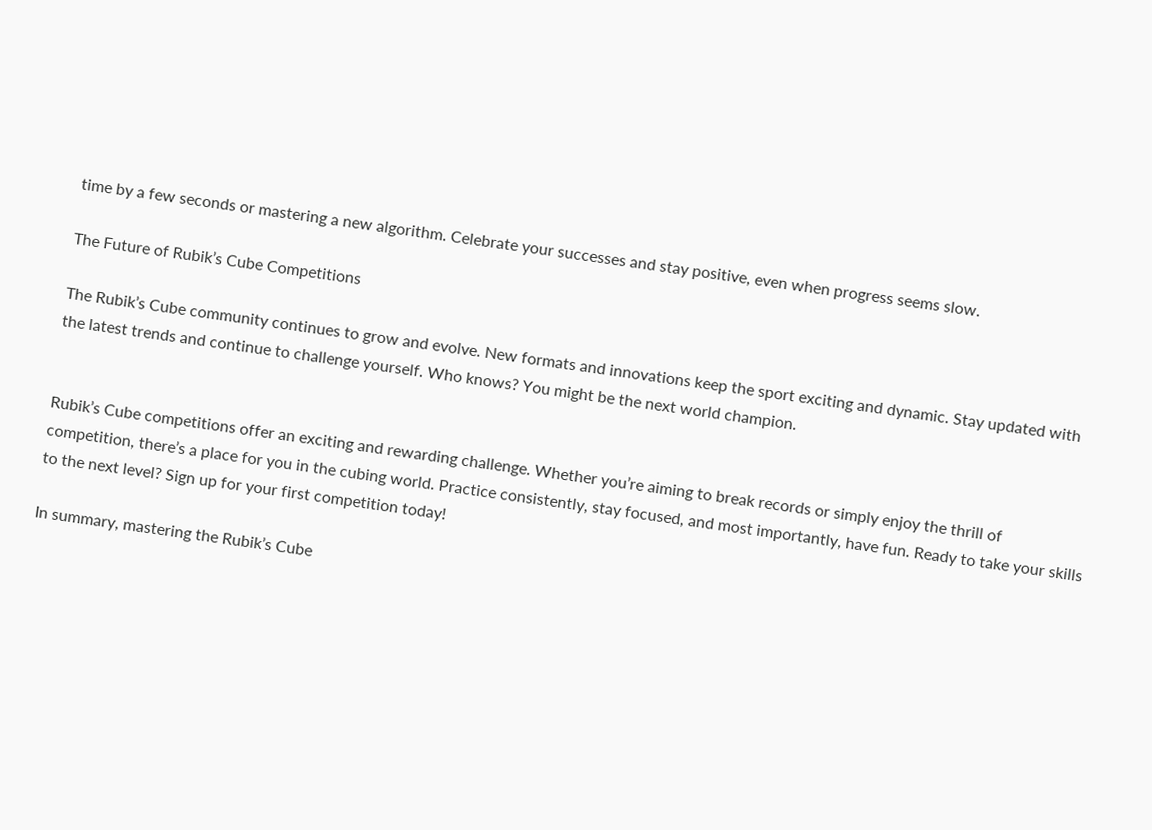time by a few seconds or mastering a new algorithm. Celebrate your successes and stay positive, even when progress seems slow.

The Future of Rubik’s Cube Competitions

The Rubik’s Cube community continues to grow and evolve. New formats and innovations keep the sport exciting and dynamic. Stay updated with the latest trends and continue to challenge yourself. Who knows? You might be the next world champion.


Rubik’s Cube competitions offer an exciting and rewarding challenge. Whether you’re aiming to break records or simply enjoy the thrill of competition, there’s a place for you in the cubing world. Practice consistently, stay focused, and most importantly, have fun. Ready to take your skills to the next level? Sign up for your first competition today!

In summary, mastering the Rubik’s Cube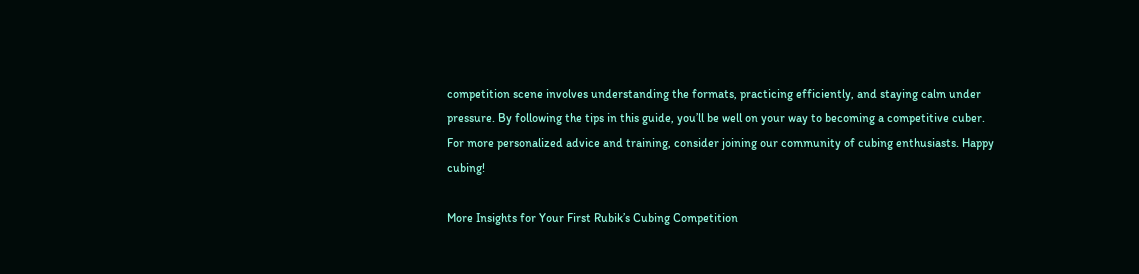competition scene involves understanding the formats, practicing efficiently, and staying calm under pressure. By following the tips in this guide, you’ll be well on your way to becoming a competitive cuber. For more personalized advice and training, consider joining our community of cubing enthusiasts. Happy cubing!

More Insights for Your First Rubik’s Cubing Competition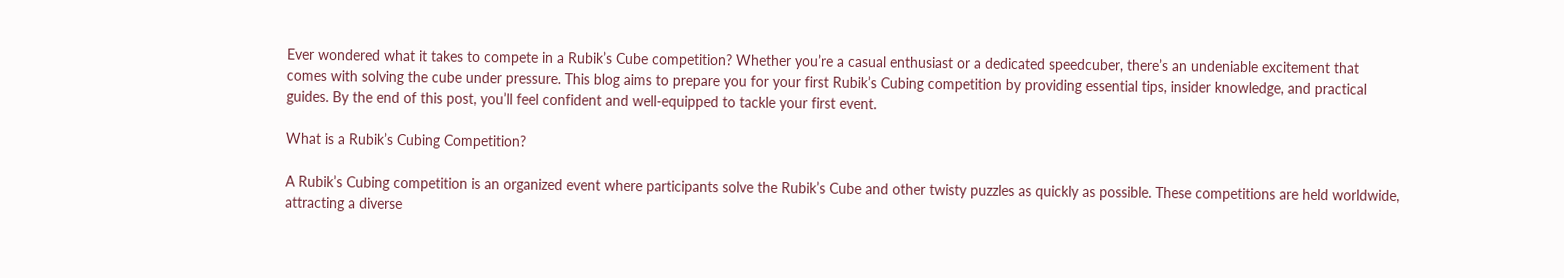Ever wondered what it takes to compete in a Rubik’s Cube competition? Whether you’re a casual enthusiast or a dedicated speedcuber, there’s an undeniable excitement that comes with solving the cube under pressure. This blog aims to prepare you for your first Rubik’s Cubing competition by providing essential tips, insider knowledge, and practical guides. By the end of this post, you’ll feel confident and well-equipped to tackle your first event.

What is a Rubik’s Cubing Competition?

A Rubik’s Cubing competition is an organized event where participants solve the Rubik’s Cube and other twisty puzzles as quickly as possible. These competitions are held worldwide, attracting a diverse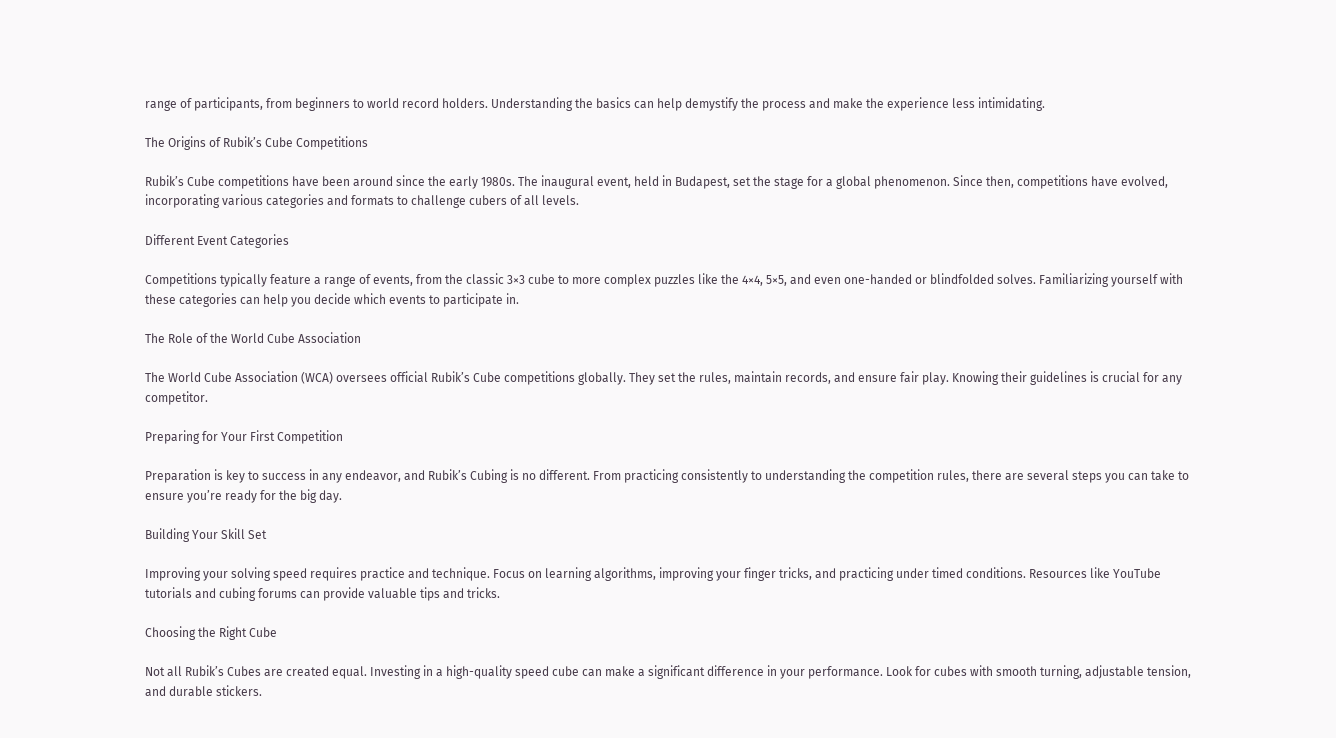range of participants, from beginners to world record holders. Understanding the basics can help demystify the process and make the experience less intimidating.

The Origins of Rubik’s Cube Competitions

Rubik’s Cube competitions have been around since the early 1980s. The inaugural event, held in Budapest, set the stage for a global phenomenon. Since then, competitions have evolved, incorporating various categories and formats to challenge cubers of all levels.

Different Event Categories

Competitions typically feature a range of events, from the classic 3×3 cube to more complex puzzles like the 4×4, 5×5, and even one-handed or blindfolded solves. Familiarizing yourself with these categories can help you decide which events to participate in.

The Role of the World Cube Association

The World Cube Association (WCA) oversees official Rubik’s Cube competitions globally. They set the rules, maintain records, and ensure fair play. Knowing their guidelines is crucial for any competitor.

Preparing for Your First Competition

Preparation is key to success in any endeavor, and Rubik’s Cubing is no different. From practicing consistently to understanding the competition rules, there are several steps you can take to ensure you’re ready for the big day.

Building Your Skill Set

Improving your solving speed requires practice and technique. Focus on learning algorithms, improving your finger tricks, and practicing under timed conditions. Resources like YouTube tutorials and cubing forums can provide valuable tips and tricks.

Choosing the Right Cube

Not all Rubik’s Cubes are created equal. Investing in a high-quality speed cube can make a significant difference in your performance. Look for cubes with smooth turning, adjustable tension, and durable stickers.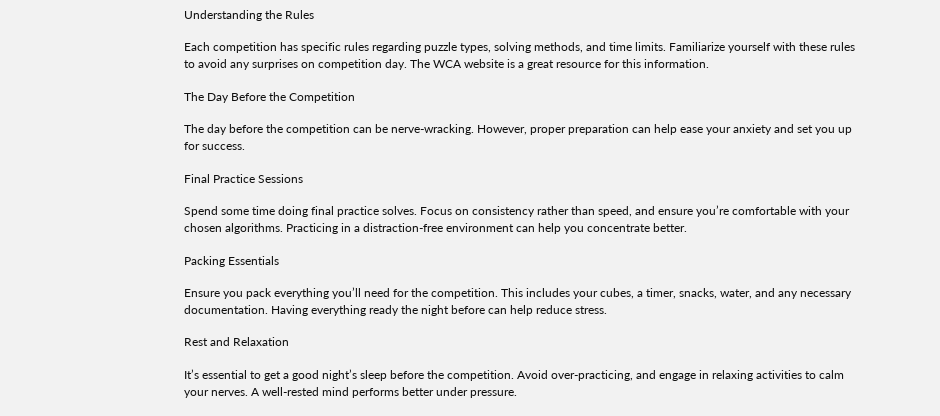Understanding the Rules

Each competition has specific rules regarding puzzle types, solving methods, and time limits. Familiarize yourself with these rules to avoid any surprises on competition day. The WCA website is a great resource for this information.

The Day Before the Competition

The day before the competition can be nerve-wracking. However, proper preparation can help ease your anxiety and set you up for success.

Final Practice Sessions

Spend some time doing final practice solves. Focus on consistency rather than speed, and ensure you’re comfortable with your chosen algorithms. Practicing in a distraction-free environment can help you concentrate better.

Packing Essentials

Ensure you pack everything you’ll need for the competition. This includes your cubes, a timer, snacks, water, and any necessary documentation. Having everything ready the night before can help reduce stress.

Rest and Relaxation

It’s essential to get a good night’s sleep before the competition. Avoid over-practicing, and engage in relaxing activities to calm your nerves. A well-rested mind performs better under pressure.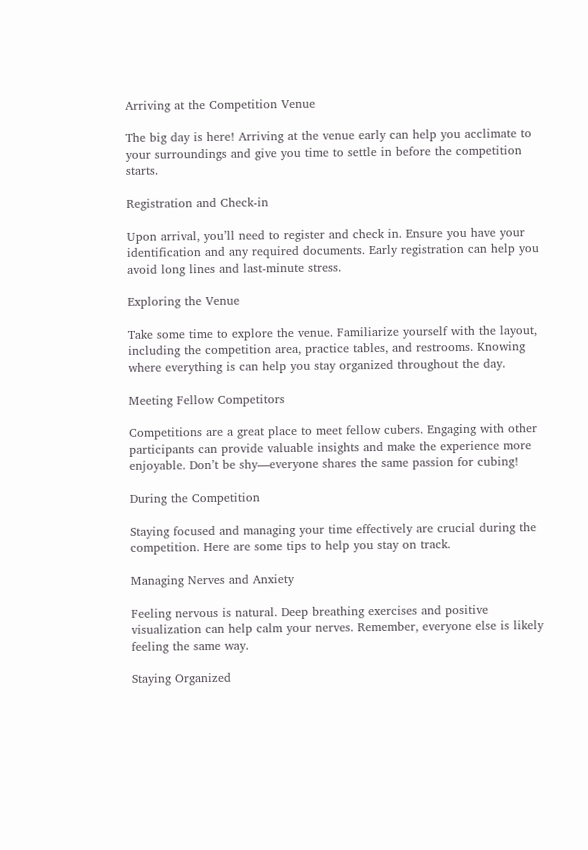Arriving at the Competition Venue

The big day is here! Arriving at the venue early can help you acclimate to your surroundings and give you time to settle in before the competition starts.

Registration and Check-in

Upon arrival, you’ll need to register and check in. Ensure you have your identification and any required documents. Early registration can help you avoid long lines and last-minute stress.

Exploring the Venue

Take some time to explore the venue. Familiarize yourself with the layout, including the competition area, practice tables, and restrooms. Knowing where everything is can help you stay organized throughout the day.

Meeting Fellow Competitors

Competitions are a great place to meet fellow cubers. Engaging with other participants can provide valuable insights and make the experience more enjoyable. Don’t be shy—everyone shares the same passion for cubing!

During the Competition

Staying focused and managing your time effectively are crucial during the competition. Here are some tips to help you stay on track.

Managing Nerves and Anxiety

Feeling nervous is natural. Deep breathing exercises and positive visualization can help calm your nerves. Remember, everyone else is likely feeling the same way.

Staying Organized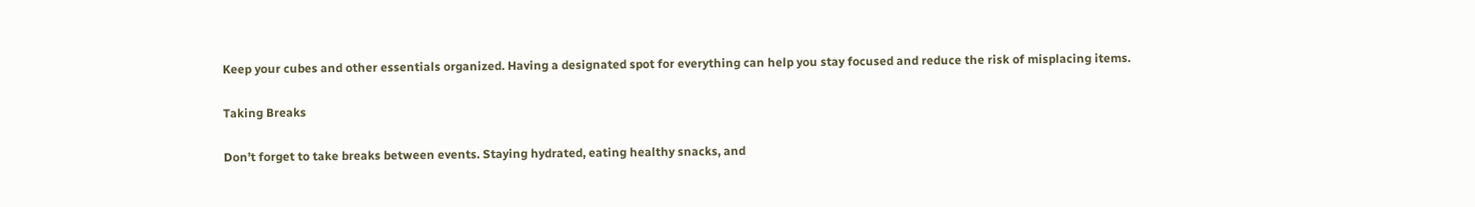Keep your cubes and other essentials organized. Having a designated spot for everything can help you stay focused and reduce the risk of misplacing items.

Taking Breaks

Don’t forget to take breaks between events. Staying hydrated, eating healthy snacks, and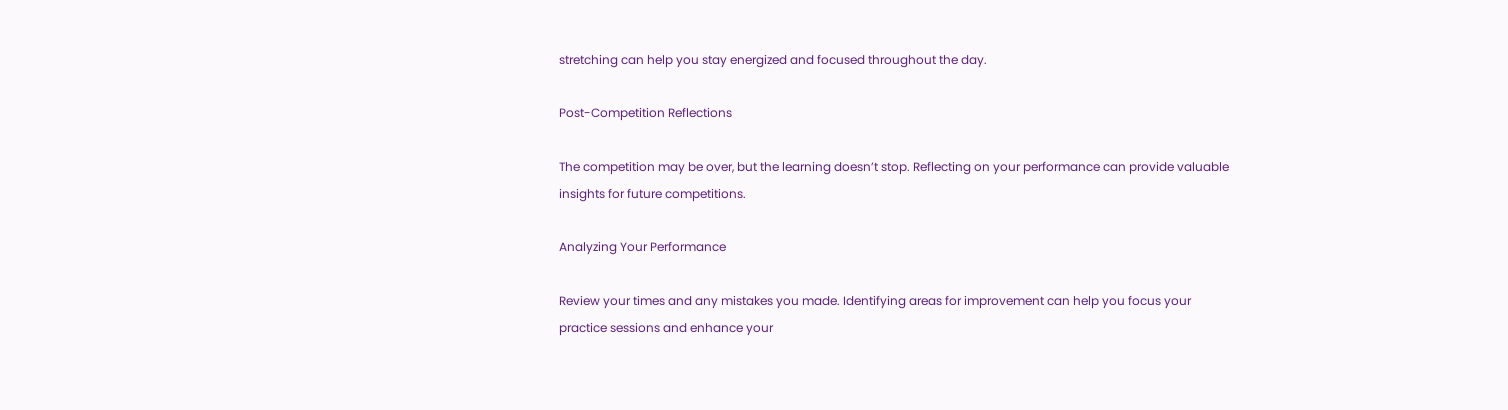stretching can help you stay energized and focused throughout the day.

Post-Competition Reflections

The competition may be over, but the learning doesn’t stop. Reflecting on your performance can provide valuable insights for future competitions.

Analyzing Your Performance

Review your times and any mistakes you made. Identifying areas for improvement can help you focus your practice sessions and enhance your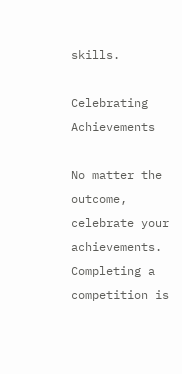skills.

Celebrating Achievements

No matter the outcome, celebrate your achievements. Completing a competition is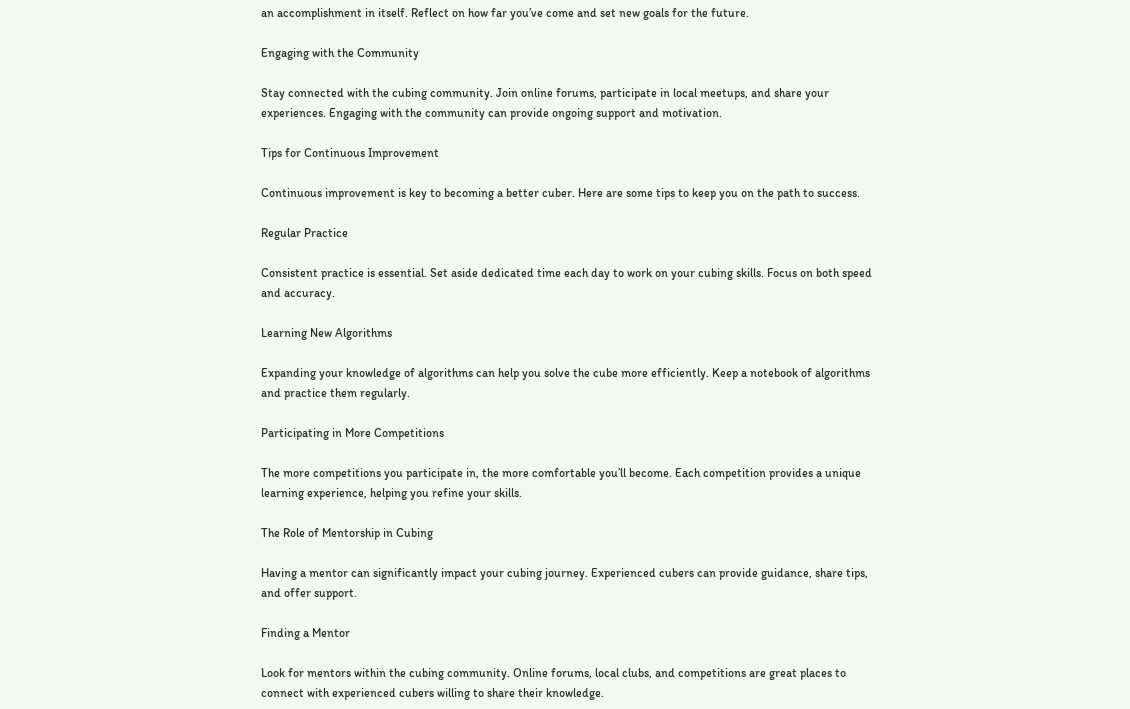an accomplishment in itself. Reflect on how far you’ve come and set new goals for the future.

Engaging with the Community

Stay connected with the cubing community. Join online forums, participate in local meetups, and share your experiences. Engaging with the community can provide ongoing support and motivation.

Tips for Continuous Improvement

Continuous improvement is key to becoming a better cuber. Here are some tips to keep you on the path to success.

Regular Practice

Consistent practice is essential. Set aside dedicated time each day to work on your cubing skills. Focus on both speed and accuracy.

Learning New Algorithms

Expanding your knowledge of algorithms can help you solve the cube more efficiently. Keep a notebook of algorithms and practice them regularly.

Participating in More Competitions

The more competitions you participate in, the more comfortable you’ll become. Each competition provides a unique learning experience, helping you refine your skills.

The Role of Mentorship in Cubing

Having a mentor can significantly impact your cubing journey. Experienced cubers can provide guidance, share tips, and offer support.

Finding a Mentor

Look for mentors within the cubing community. Online forums, local clubs, and competitions are great places to connect with experienced cubers willing to share their knowledge.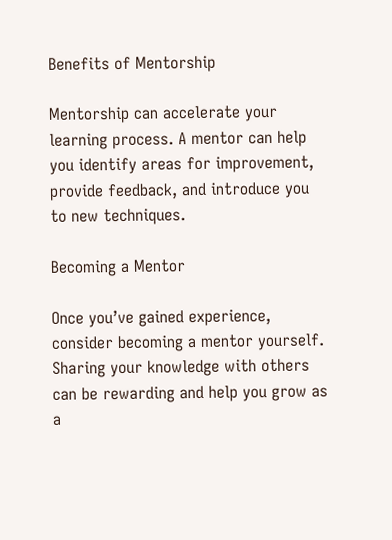Benefits of Mentorship

Mentorship can accelerate your learning process. A mentor can help you identify areas for improvement, provide feedback, and introduce you to new techniques.

Becoming a Mentor

Once you’ve gained experience, consider becoming a mentor yourself. Sharing your knowledge with others can be rewarding and help you grow as a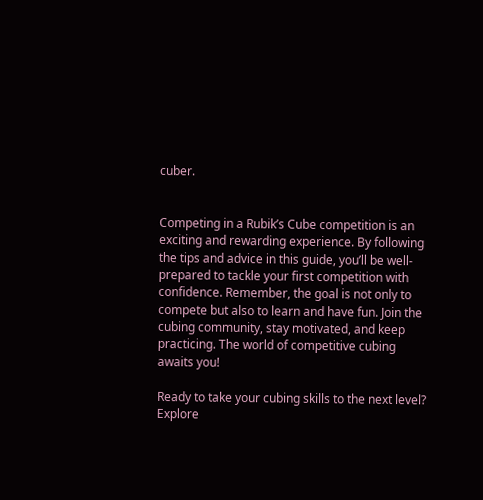cuber.


Competing in a Rubik’s Cube competition is an exciting and rewarding experience. By following the tips and advice in this guide, you’ll be well-prepared to tackle your first competition with confidence. Remember, the goal is not only to compete but also to learn and have fun. Join the cubing community, stay motivated, and keep practicing. The world of competitive cubing awaits you!

Ready to take your cubing skills to the next level? Explore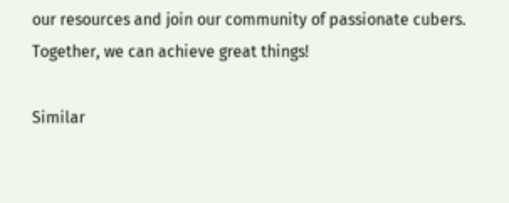our resources and join our community of passionate cubers. Together, we can achieve great things!

Similar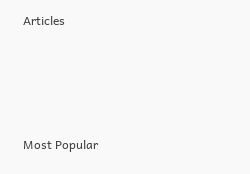Articles




Most Popular